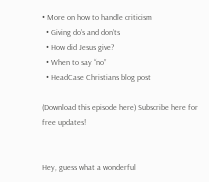• More on how to handle criticism
  • Giving do’s and don’ts
  • How did Jesus give?
  • When to say “no”
  • HeadCase Christians blog post

(Download this episode here) Subscribe here for free updates!


Hey, guess what a wonderful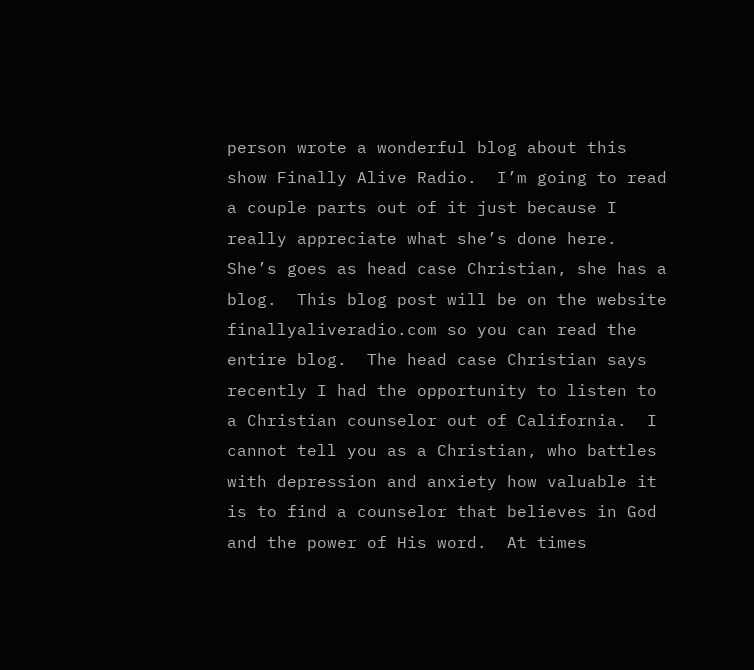person wrote a wonderful blog about this show Finally Alive Radio.  I’m going to read a couple parts out of it just because I really appreciate what she’s done here.  She’s goes as head case Christian, she has a blog.  This blog post will be on the website finallyaliveradio.com so you can read the entire blog.  The head case Christian says recently I had the opportunity to listen to a Christian counselor out of California.  I cannot tell you as a Christian, who battles with depression and anxiety how valuable it is to find a counselor that believes in God and the power of His word.  At times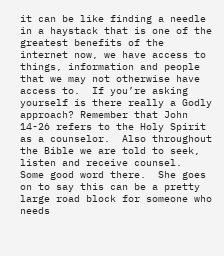it can be like finding a needle in a haystack that is one of the greatest benefits of the internet now, we have access to things, information and people that we may not otherwise have access to.  If you’re asking yourself is there really a Godly approach? Remember that John 14-26 refers to the Holy Spirit as a counselor.  Also throughout the Bible we are told to seek, listen and receive counsel.  Some good word there.  She goes on to say this can be a pretty large road block for someone who needs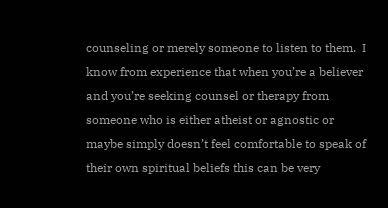counseling or merely someone to listen to them.  I know from experience that when you’re a believer and you’re seeking counsel or therapy from someone who is either atheist or agnostic or maybe simply doesn’t feel comfortable to speak of their own spiritual beliefs this can be very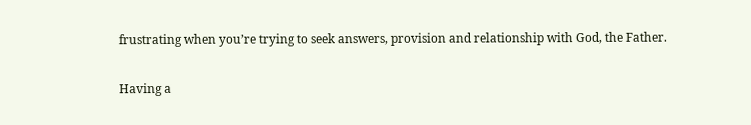frustrating when you’re trying to seek answers, provision and relationship with God, the Father.

Having a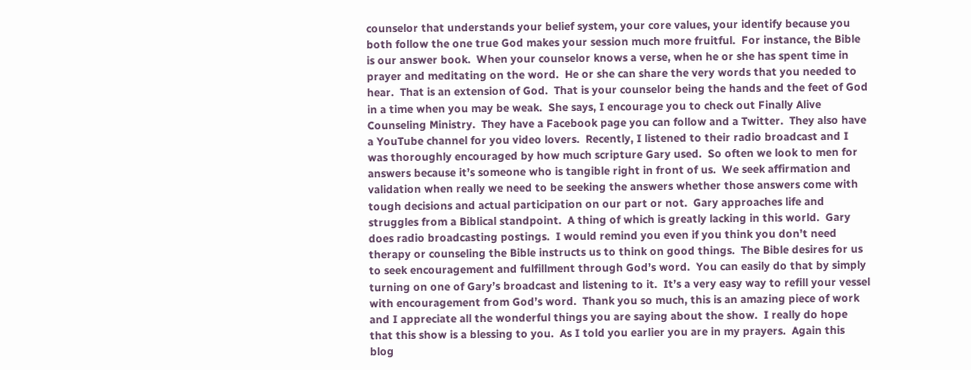counselor that understands your belief system, your core values, your identify because you both follow the one true God makes your session much more fruitful.  For instance, the Bible is our answer book.  When your counselor knows a verse, when he or she has spent time in prayer and meditating on the word.  He or she can share the very words that you needed to hear.  That is an extension of God.  That is your counselor being the hands and the feet of God in a time when you may be weak.  She says, I encourage you to check out Finally Alive Counseling Ministry.  They have a Facebook page you can follow and a Twitter.  They also have a YouTube channel for you video lovers.  Recently, I listened to their radio broadcast and I was thoroughly encouraged by how much scripture Gary used.  So often we look to men for answers because it’s someone who is tangible right in front of us.  We seek affirmation and validation when really we need to be seeking the answers whether those answers come with tough decisions and actual participation on our part or not.  Gary approaches life and struggles from a Biblical standpoint.  A thing of which is greatly lacking in this world.  Gary does radio broadcasting postings.  I would remind you even if you think you don’t need therapy or counseling the Bible instructs us to think on good things.  The Bible desires for us to seek encouragement and fulfillment through God’s word.  You can easily do that by simply turning on one of Gary’s broadcast and listening to it.  It’s a very easy way to refill your vessel with encouragement from God’s word.  Thank you so much, this is an amazing piece of work and I appreciate all the wonderful things you are saying about the show.  I really do hope that this show is a blessing to you.  As I told you earlier you are in my prayers.  Again this blog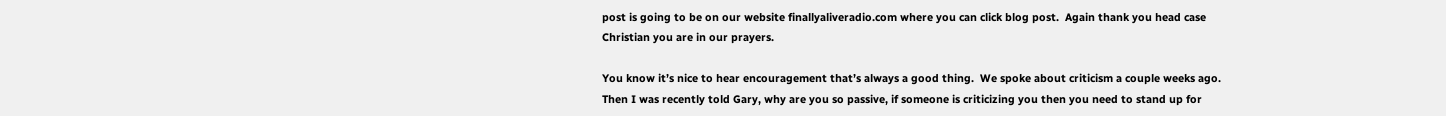post is going to be on our website finallyaliveradio.com where you can click blog post.  Again thank you head case Christian you are in our prayers.

You know it’s nice to hear encouragement that’s always a good thing.  We spoke about criticism a couple weeks ago.  Then I was recently told Gary, why are you so passive, if someone is criticizing you then you need to stand up for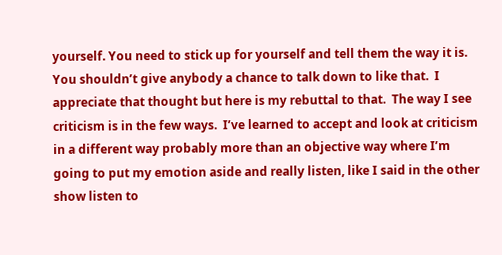yourself. You need to stick up for yourself and tell them the way it is. You shouldn’t give anybody a chance to talk down to like that.  I appreciate that thought but here is my rebuttal to that.  The way I see criticism is in the few ways.  I’ve learned to accept and look at criticism in a different way probably more than an objective way where I’m going to put my emotion aside and really listen, like I said in the other show listen to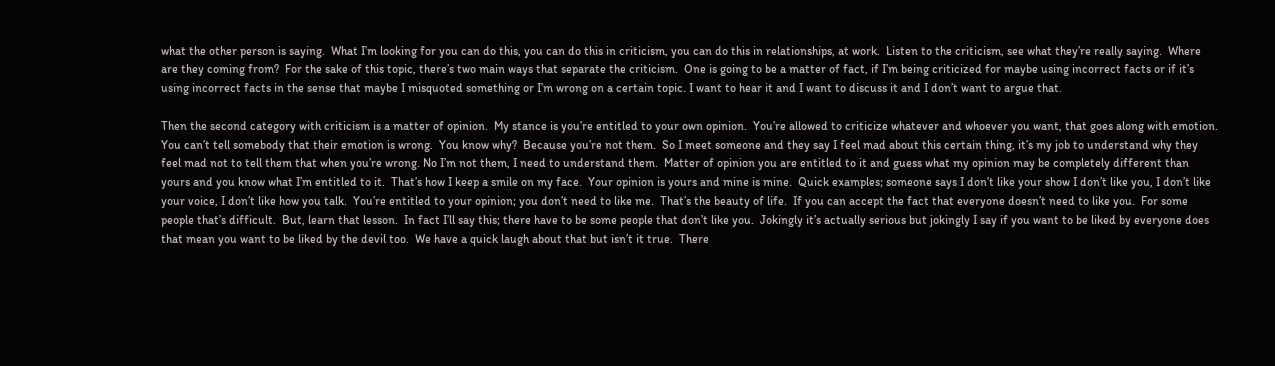what the other person is saying.  What I’m looking for you can do this, you can do this in criticism, you can do this in relationships, at work.  Listen to the criticism, see what they’re really saying.  Where are they coming from?  For the sake of this topic, there’s two main ways that separate the criticism.  One is going to be a matter of fact, if I’m being criticized for maybe using incorrect facts or if it’s using incorrect facts in the sense that maybe I misquoted something or I’m wrong on a certain topic. I want to hear it and I want to discuss it and I don’t want to argue that.

Then the second category with criticism is a matter of opinion.  My stance is you’re entitled to your own opinion.  You’re allowed to criticize whatever and whoever you want, that goes along with emotion.  You can’t tell somebody that their emotion is wrong.  You know why?  Because you’re not them.  So I meet someone and they say I feel mad about this certain thing, it’s my job to understand why they feel mad not to tell them that when you’re wrong. No I’m not them, I need to understand them.  Matter of opinion you are entitled to it and guess what my opinion may be completely different than yours and you know what I’m entitled to it.  That’s how I keep a smile on my face.  Your opinion is yours and mine is mine.  Quick examples; someone says I don’t like your show I don’t like you, I don’t like your voice, I don’t like how you talk.  You’re entitled to your opinion; you don’t need to like me.  That’s the beauty of life.  If you can accept the fact that everyone doesn’t need to like you.  For some people that’s difficult.  But, learn that lesson.  In fact I’ll say this; there have to be some people that don’t like you.  Jokingly it’s actually serious but jokingly I say if you want to be liked by everyone does that mean you want to be liked by the devil too.  We have a quick laugh about that but isn’t it true.  There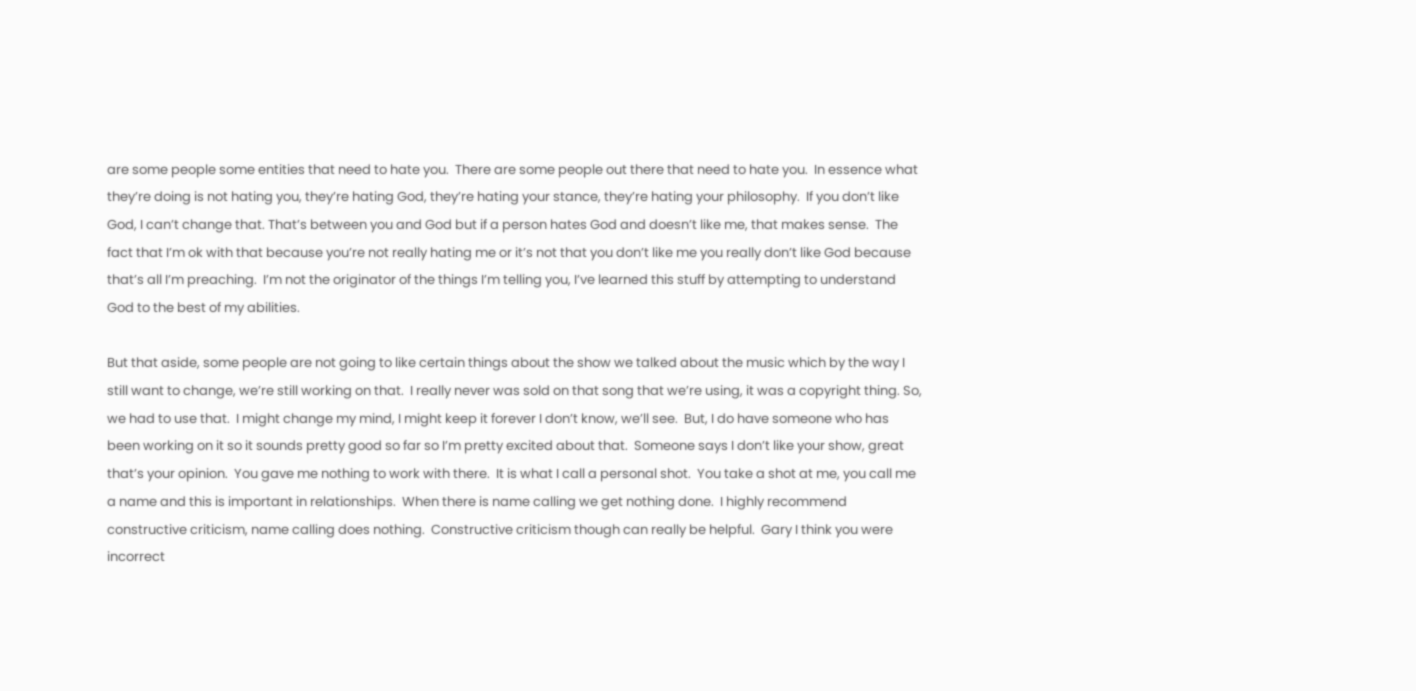are some people some entities that need to hate you.  There are some people out there that need to hate you.  In essence what they’re doing is not hating you, they’re hating God, they’re hating your stance, they’re hating your philosophy.  If you don’t like God, I can’t change that. That’s between you and God but if a person hates God and doesn’t like me, that makes sense.  The fact that I’m ok with that because you’re not really hating me or it’s not that you don’t like me you really don’t like God because that’s all I’m preaching.  I’m not the originator of the things I’m telling you, I’ve learned this stuff by attempting to understand God to the best of my abilities.

But that aside, some people are not going to like certain things about the show we talked about the music which by the way I still want to change, we’re still working on that.  I really never was sold on that song that we’re using, it was a copyright thing. So, we had to use that.  I might change my mind, I might keep it forever I don’t know, we’ll see.  But, I do have someone who has been working on it so it sounds pretty good so far so I’m pretty excited about that.  Someone says I don’t like your show, great that’s your opinion.  You gave me nothing to work with there.  It is what I call a personal shot.  You take a shot at me, you call me a name and this is important in relationships.  When there is name calling we get nothing done.  I highly recommend constructive criticism, name calling does nothing.  Constructive criticism though can really be helpful.  Gary I think you were incorrect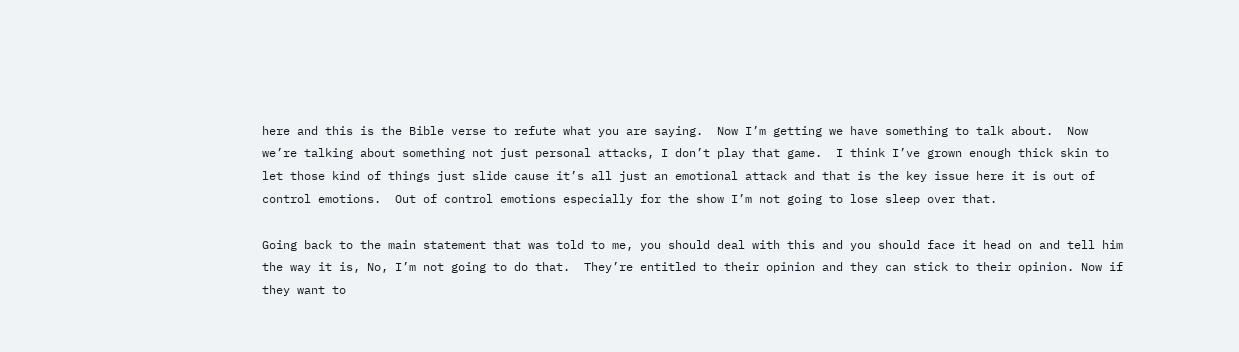here and this is the Bible verse to refute what you are saying.  Now I’m getting we have something to talk about.  Now we’re talking about something not just personal attacks, I don’t play that game.  I think I’ve grown enough thick skin to let those kind of things just slide cause it’s all just an emotional attack and that is the key issue here it is out of control emotions.  Out of control emotions especially for the show I’m not going to lose sleep over that.

Going back to the main statement that was told to me, you should deal with this and you should face it head on and tell him the way it is, No, I’m not going to do that.  They’re entitled to their opinion and they can stick to their opinion. Now if they want to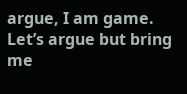argue, I am game. Let’s argue but bring me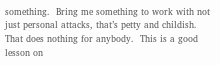something.  Bring me something to work with not just personal attacks, that’s petty and childish.  That does nothing for anybody.  This is a good lesson on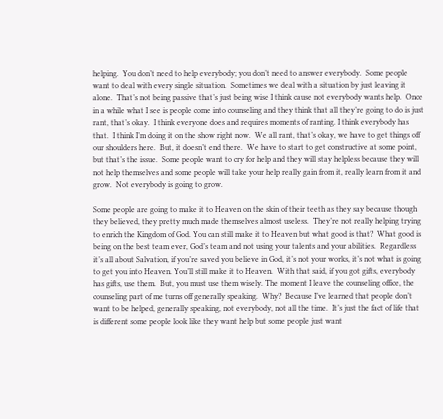helping.  You don’t need to help everybody; you don’t need to answer everybody.  Some people want to deal with every single situation.  Sometimes we deal with a situation by just leaving it alone.  That’s not being passive that’s just being wise I think cause not everybody wants help.  Once in a while what I see is people come into counseling and they think that all they’re going to do is just rant, that’s okay.  I think everyone does and requires moments of ranting. I think everybody has that.  I think I’m doing it on the show right now.  We all rant, that’s okay, we have to get things off our shoulders here.  But, it doesn’t end there.  We have to start to get constructive at some point, but that’s the issue.  Some people want to cry for help and they will stay helpless because they will not help themselves and some people will take your help really gain from it, really learn from it and grow.  Not everybody is going to grow.

Some people are going to make it to Heaven on the skin of their teeth as they say because though they believed, they pretty much made themselves almost useless.  They’re not really helping trying to enrich the Kingdom of God. You can still make it to Heaven but what good is that?  What good is being on the best team ever, God’s team and not using your talents and your abilities.  Regardless it’s all about Salvation, if you’re saved you believe in God, it’s not your works, it’s not what is going to get you into Heaven. You’ll still make it to Heaven.  With that said, if you got gifts, everybody has gifts, use them.  But, you must use them wisely. The moment I leave the counseling office, the counseling part of me turns off generally speaking.  Why?  Because I’ve learned that people don’t want to be helped, generally speaking, not everybody, not all the time.  It’s just the fact of life that is different some people look like they want help but some people just want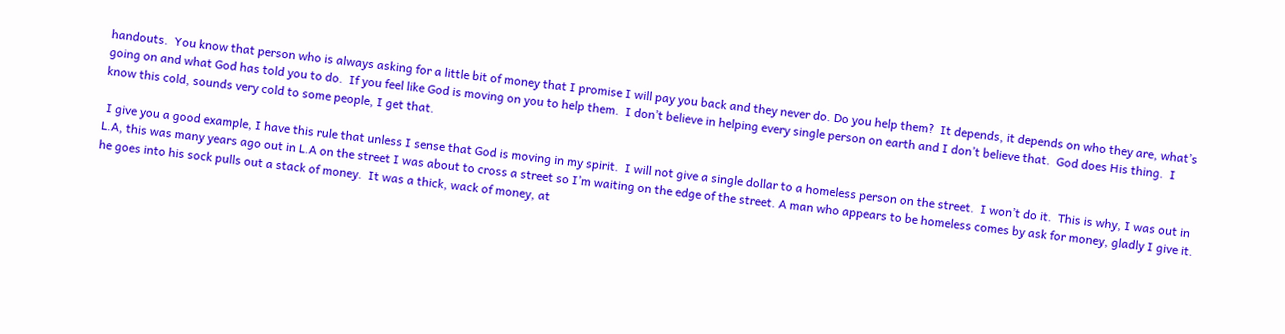handouts.  You know that person who is always asking for a little bit of money that I promise I will pay you back and they never do. Do you help them?  It depends, it depends on who they are, what’s going on and what God has told you to do.  If you feel like God is moving on you to help them.  I don’t believe in helping every single person on earth and I don’t believe that.  God does His thing.  I know this cold, sounds very cold to some people, I get that.

 I give you a good example, I have this rule that unless I sense that God is moving in my spirit.  I will not give a single dollar to a homeless person on the street.  I won’t do it.  This is why, I was out in L.A, this was many years ago out in L.A on the street I was about to cross a street so I’m waiting on the edge of the street. A man who appears to be homeless comes by ask for money, gladly I give it. he goes into his sock pulls out a stack of money.  It was a thick, wack of money, at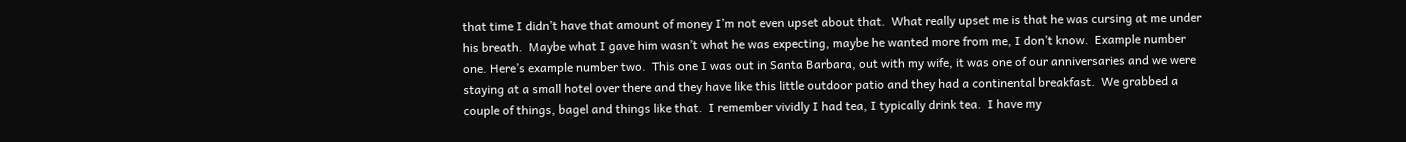that time I didn’t have that amount of money I’m not even upset about that.  What really upset me is that he was cursing at me under his breath.  Maybe what I gave him wasn’t what he was expecting, maybe he wanted more from me, I don’t know.  Example number one. Here’s example number two.  This one I was out in Santa Barbara, out with my wife, it was one of our anniversaries and we were staying at a small hotel over there and they have like this little outdoor patio and they had a continental breakfast.  We grabbed a couple of things, bagel and things like that.  I remember vividly I had tea, I typically drink tea.  I have my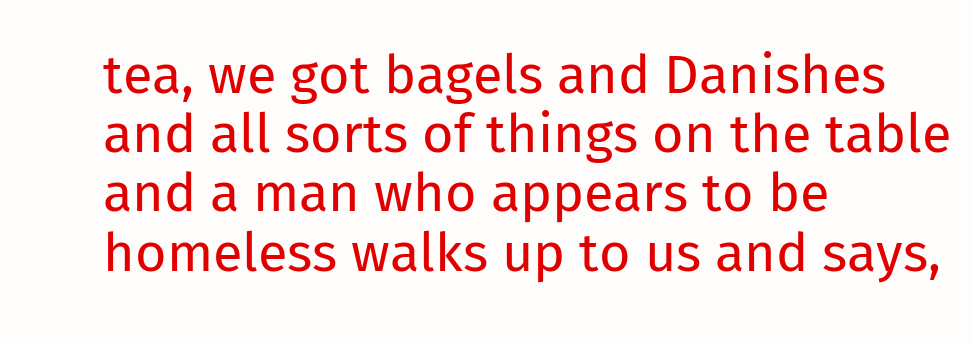tea, we got bagels and Danishes and all sorts of things on the table and a man who appears to be homeless walks up to us and says,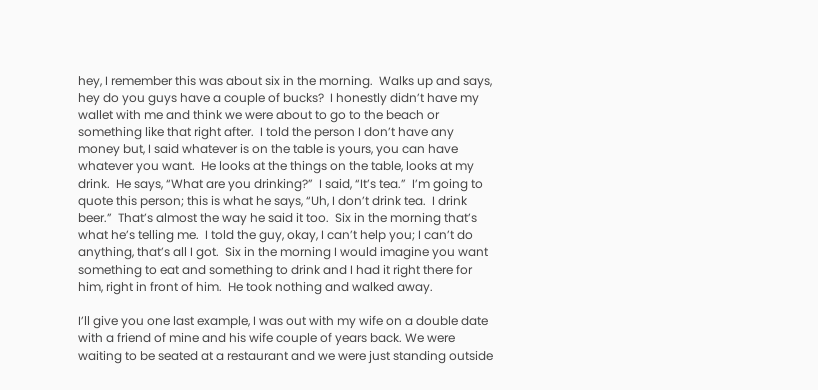hey, I remember this was about six in the morning.  Walks up and says, hey do you guys have a couple of bucks?  I honestly didn’t have my wallet with me and think we were about to go to the beach or something like that right after.  I told the person I don’t have any money but, I said whatever is on the table is yours, you can have whatever you want.  He looks at the things on the table, looks at my drink.  He says, “What are you drinking?”  I said, “It’s tea.”  I’m going to quote this person; this is what he says, “Uh, I don’t drink tea.  I drink beer.”  That’s almost the way he said it too.  Six in the morning that’s what he’s telling me.  I told the guy, okay, I can’t help you; I can’t do anything, that’s all I got.  Six in the morning I would imagine you want something to eat and something to drink and I had it right there for him, right in front of him.  He took nothing and walked away.

I’ll give you one last example, I was out with my wife on a double date with a friend of mine and his wife couple of years back. We were waiting to be seated at a restaurant and we were just standing outside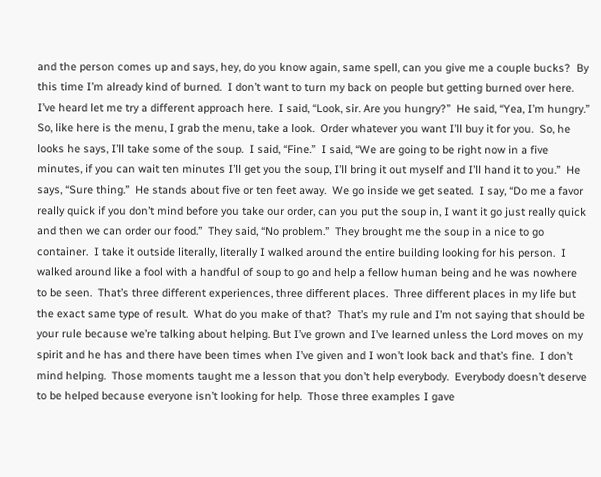and the person comes up and says, hey, do you know again, same spell, can you give me a couple bucks?  By this time I’m already kind of burned.  I don’t want to turn my back on people but getting burned over here.  I’ve heard let me try a different approach here.  I said, “Look, sir. Are you hungry?”  He said, “Yea, I’m hungry.”  So, like here is the menu, I grab the menu, take a look.  Order whatever you want I’ll buy it for you.  So, he looks he says, I’ll take some of the soup.  I said, “Fine.”  I said, “We are going to be right now in a five minutes, if you can wait ten minutes I’ll get you the soup, I’ll bring it out myself and I’ll hand it to you.”  He says, “Sure thing.”  He stands about five or ten feet away.  We go inside we get seated.  I say, “Do me a favor really quick if you don’t mind before you take our order, can you put the soup in, I want it go just really quick and then we can order our food.”  They said, “No problem.”  They brought me the soup in a nice to go container.  I take it outside literally, literally I walked around the entire building looking for his person.  I walked around like a fool with a handful of soup to go and help a fellow human being and he was nowhere to be seen.  That’s three different experiences, three different places.  Three different places in my life but the exact same type of result.  What do you make of that?  That’s my rule and I’m not saying that should be your rule because we’re talking about helping. But I’ve grown and I’ve learned unless the Lord moves on my spirit and he has and there have been times when I’ve given and I won’t look back and that’s fine.  I don’t mind helping.  Those moments taught me a lesson that you don’t help everybody.  Everybody doesn’t deserve to be helped because everyone isn’t looking for help.  Those three examples I gave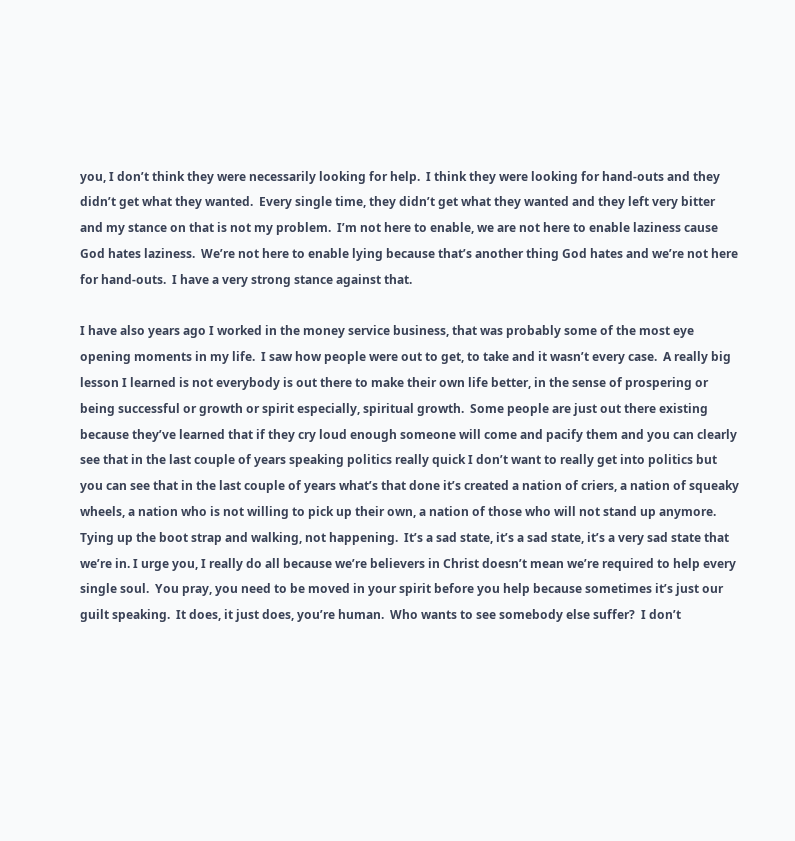you, I don’t think they were necessarily looking for help.  I think they were looking for hand-outs and they didn’t get what they wanted.  Every single time, they didn’t get what they wanted and they left very bitter and my stance on that is not my problem.  I’m not here to enable, we are not here to enable laziness cause God hates laziness.  We’re not here to enable lying because that’s another thing God hates and we’re not here for hand-outs.  I have a very strong stance against that.

I have also years ago I worked in the money service business, that was probably some of the most eye opening moments in my life.  I saw how people were out to get, to take and it wasn’t every case.  A really big lesson I learned is not everybody is out there to make their own life better, in the sense of prospering or being successful or growth or spirit especially, spiritual growth.  Some people are just out there existing because they’ve learned that if they cry loud enough someone will come and pacify them and you can clearly see that in the last couple of years speaking politics really quick I don’t want to really get into politics but you can see that in the last couple of years what’s that done it’s created a nation of criers, a nation of squeaky wheels, a nation who is not willing to pick up their own, a nation of those who will not stand up anymore.  Tying up the boot strap and walking, not happening.  It’s a sad state, it’s a sad state, it’s a very sad state that we’re in. I urge you, I really do all because we’re believers in Christ doesn’t mean we’re required to help every single soul.  You pray, you need to be moved in your spirit before you help because sometimes it’s just our guilt speaking.  It does, it just does, you’re human.  Who wants to see somebody else suffer?  I don’t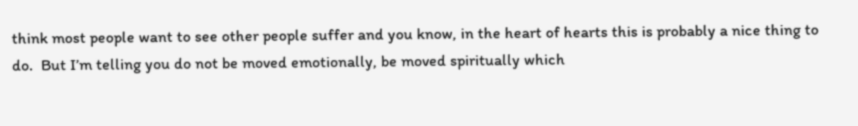think most people want to see other people suffer and you know, in the heart of hearts this is probably a nice thing to do.  But I’m telling you do not be moved emotionally, be moved spiritually which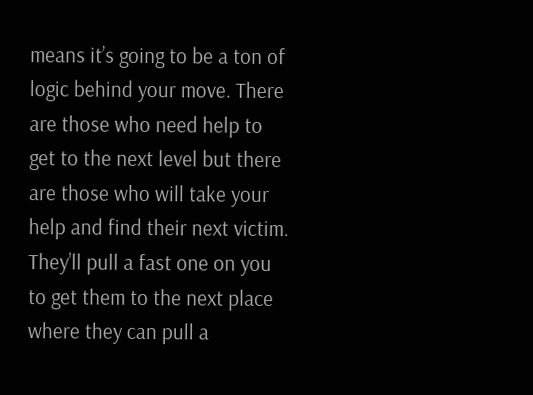means it’s going to be a ton of logic behind your move. There are those who need help to get to the next level but there are those who will take your help and find their next victim.  They’ll pull a fast one on you to get them to the next place where they can pull a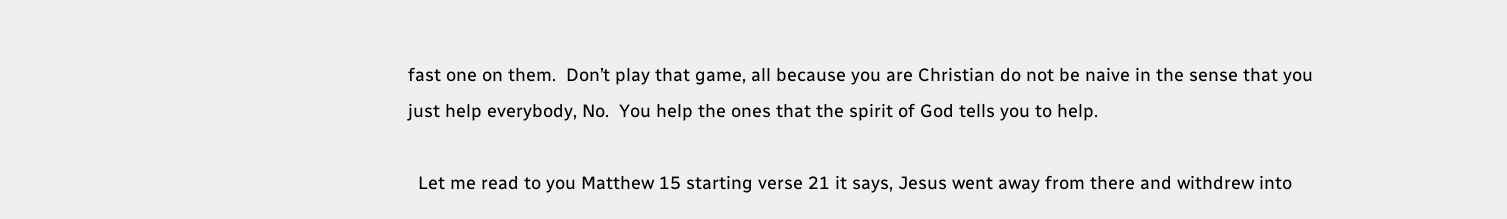fast one on them.  Don’t play that game, all because you are Christian do not be naive in the sense that you just help everybody, No.  You help the ones that the spirit of God tells you to help.

  Let me read to you Matthew 15 starting verse 21 it says, Jesus went away from there and withdrew into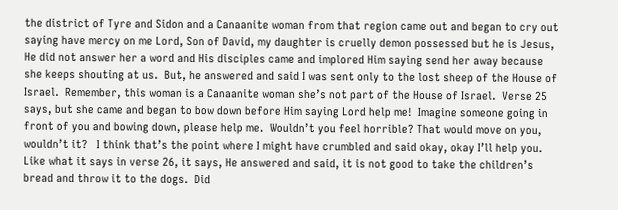the district of Tyre and Sidon and a Canaanite woman from that region came out and began to cry out saying have mercy on me Lord, Son of David, my daughter is cruelly demon possessed but he is Jesus, He did not answer her a word and His disciples came and implored Him saying send her away because she keeps shouting at us.  But, he answered and said I was sent only to the lost sheep of the House of Israel.  Remember, this woman is a Canaanite woman she’s not part of the House of Israel.  Verse 25 says, but she came and began to bow down before Him saying Lord help me!  Imagine someone going in front of you and bowing down, please help me.  Wouldn’t you feel horrible? That would move on you, wouldn’t it?   I think that’s the point where I might have crumbled and said okay, okay I’ll help you.  Like what it says in verse 26, it says, He answered and said, it is not good to take the children’s bread and throw it to the dogs.  Did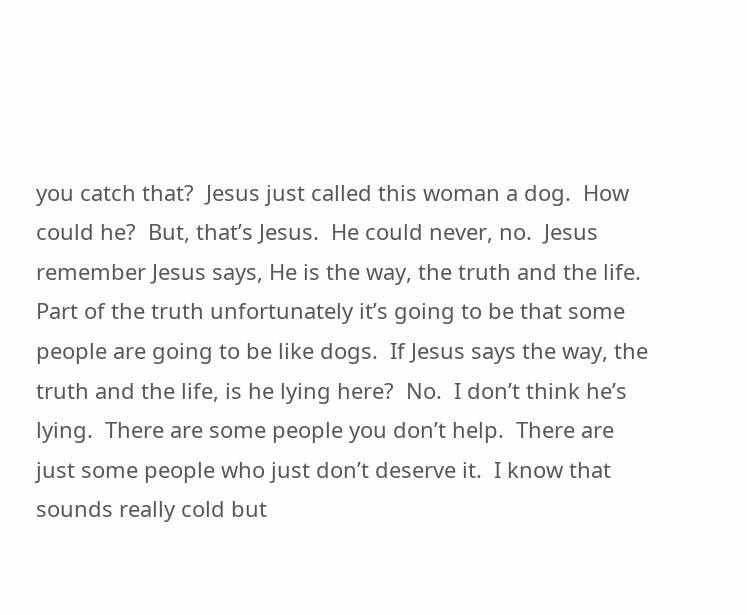you catch that?  Jesus just called this woman a dog.  How could he?  But, that’s Jesus.  He could never, no.  Jesus remember Jesus says, He is the way, the truth and the life.  Part of the truth unfortunately it’s going to be that some people are going to be like dogs.  If Jesus says the way, the truth and the life, is he lying here?  No.  I don’t think he’s lying.  There are some people you don’t help.  There are just some people who just don’t deserve it.  I know that sounds really cold but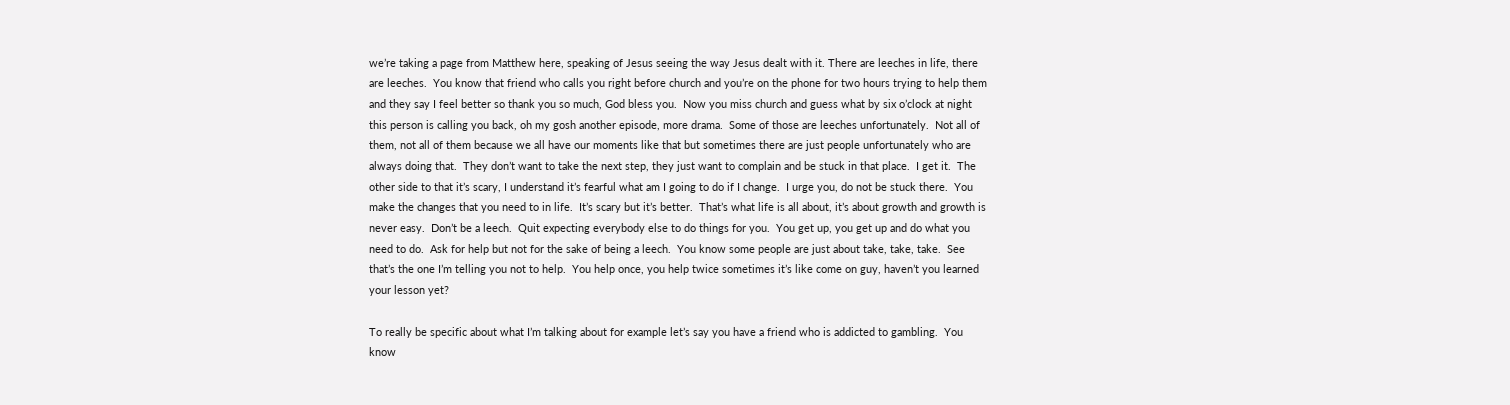we’re taking a page from Matthew here, speaking of Jesus seeing the way Jesus dealt with it. There are leeches in life, there are leeches.  You know that friend who calls you right before church and you’re on the phone for two hours trying to help them and they say I feel better so thank you so much, God bless you.  Now you miss church and guess what by six o’clock at night this person is calling you back, oh my gosh another episode, more drama.  Some of those are leeches unfortunately.  Not all of them, not all of them because we all have our moments like that but sometimes there are just people unfortunately who are always doing that.  They don’t want to take the next step, they just want to complain and be stuck in that place.  I get it.  The other side to that it’s scary, I understand it’s fearful what am I going to do if I change.  I urge you, do not be stuck there.  You make the changes that you need to in life.  It’s scary but it’s better.  That’s what life is all about, it’s about growth and growth is never easy.  Don’t be a leech.  Quit expecting everybody else to do things for you.  You get up, you get up and do what you need to do.  Ask for help but not for the sake of being a leech.  You know some people are just about take, take, take.  See that’s the one I’m telling you not to help.  You help once, you help twice sometimes it’s like come on guy, haven’t you learned your lesson yet?

To really be specific about what I’m talking about for example let’s say you have a friend who is addicted to gambling.  You know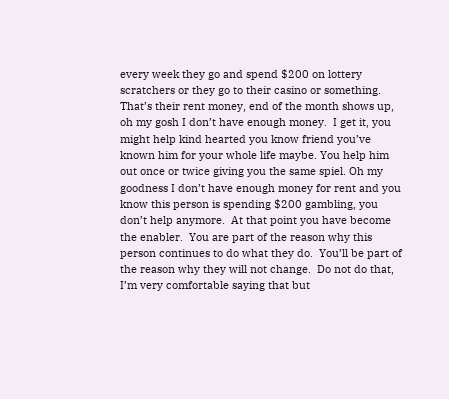every week they go and spend $200 on lottery scratchers or they go to their casino or something.  That’s their rent money, end of the month shows up, oh my gosh I don’t have enough money.  I get it, you might help kind hearted you know friend you’ve known him for your whole life maybe. You help him out once or twice giving you the same spiel. Oh my goodness I don’t have enough money for rent and you know this person is spending $200 gambling, you don’t help anymore.  At that point you have become the enabler.  You are part of the reason why this person continues to do what they do.  You’ll be part of the reason why they will not change.  Do not do that, I’m very comfortable saying that but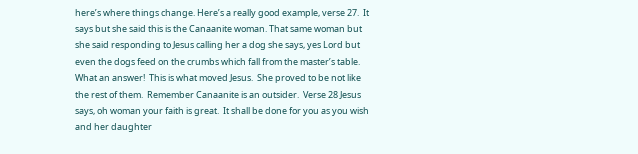here’s where things change. Here’s a really good example, verse 27.  It says but she said this is the Canaanite woman. That same woman but she said responding to Jesus calling her a dog she says, yes Lord but even the dogs feed on the crumbs which fall from the master’s table.  What an answer!  This is what moved Jesus.  She proved to be not like the rest of them.  Remember Canaanite is an outsider.  Verse 28 Jesus says, oh woman your faith is great.  It shall be done for you as you wish and her daughter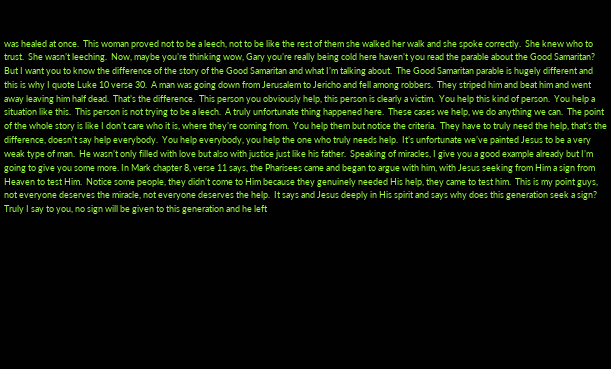was healed at once.  This woman proved not to be a leech, not to be like the rest of them she walked her walk and she spoke correctly.  She knew who to trust.  She wasn’t leeching.  Now, maybe you’re thinking wow, Gary you’re really being cold here haven’t you read the parable about the Good Samaritan?  But I want you to know the difference of the story of the Good Samaritan and what I’m talking about.  The Good Samaritan parable is hugely different and this is why I quote Luke 10 verse 30.  A man was going down from Jerusalem to Jericho and fell among robbers.  They striped him and beat him and went away leaving him half dead.  That’s the difference.  This person you obviously help, this person is clearly a victim.  You help this kind of person.  You help a situation like this.  This person is not trying to be a leech.  A truly unfortunate thing happened here.  These cases we help, we do anything we can.  The point of the whole story is like I don’t care who it is, where they’re coming from.  You help them but notice the criteria.  They have to truly need the help, that’s the difference, doesn’t say help everybody.  You help everybody, you help the one who truly needs help.  It’s unfortunate we’ve painted Jesus to be a very weak type of man.  He wasn’t only filled with love but also with justice just like his father.  Speaking of miracles, I give you a good example already but I’m going to give you some more. In Mark chapter 8, verse 11 says, the Pharisees came and began to argue with him, with Jesus seeking from Him a sign from Heaven to test Him.  Notice some people, they didn’t come to Him because they genuinely needed His help, they came to test him.  This is my point guys, not everyone deserves the miracle, not everyone deserves the help.  It says and Jesus deeply in His spirit and says why does this generation seek a sign?  Truly I say to you, no sign will be given to this generation and he left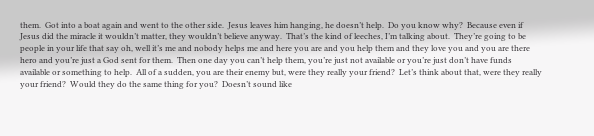them.  Got into a boat again and went to the other side.  Jesus leaves him hanging, he doesn’t help.  Do you know why?  Because even if Jesus did the miracle it wouldn’t matter, they wouldn’t believe anyway.  That’s the kind of leeches, I’m talking about.  They’re going to be people in your life that say oh, well it’s me and nobody helps me and here you are and you help them and they love you and you are there hero and you’re just a God sent for them.  Then one day you can’t help them, you’re just not available or you’re just don’t have funds available or something to help.  All of a sudden, you are their enemy but, were they really your friend?  Let’s think about that, were they really your friend?  Would they do the same thing for you?  Doesn’t sound like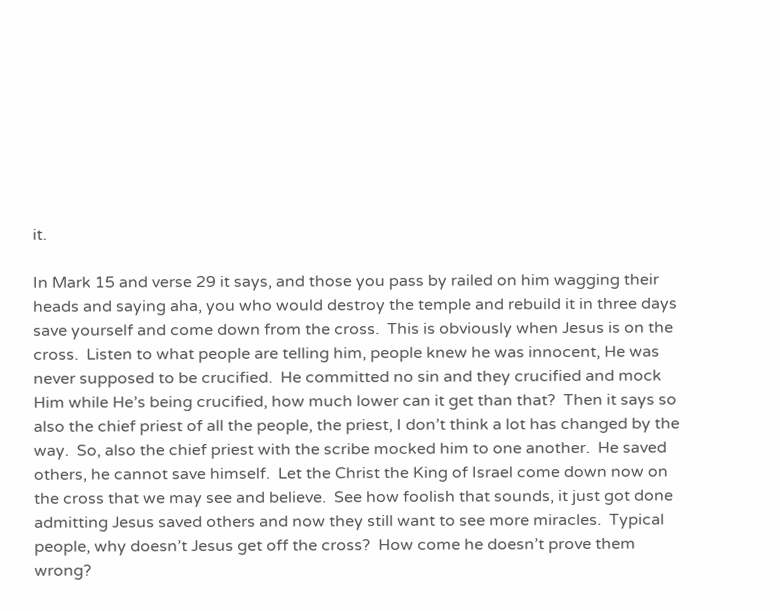it.

In Mark 15 and verse 29 it says, and those you pass by railed on him wagging their heads and saying aha, you who would destroy the temple and rebuild it in three days save yourself and come down from the cross.  This is obviously when Jesus is on the cross.  Listen to what people are telling him, people knew he was innocent, He was never supposed to be crucified.  He committed no sin and they crucified and mock Him while He’s being crucified, how much lower can it get than that?  Then it says so also the chief priest of all the people, the priest, I don’t think a lot has changed by the way.  So, also the chief priest with the scribe mocked him to one another.  He saved others, he cannot save himself.  Let the Christ the King of Israel come down now on the cross that we may see and believe.  See how foolish that sounds, it just got done admitting Jesus saved others and now they still want to see more miracles.  Typical people, why doesn’t Jesus get off the cross?  How come he doesn’t prove them wrong?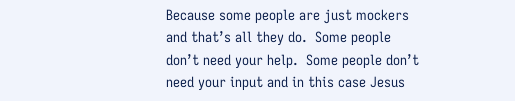Because some people are just mockers and that’s all they do.  Some people don’t need your help.  Some people don’t need your input and in this case Jesus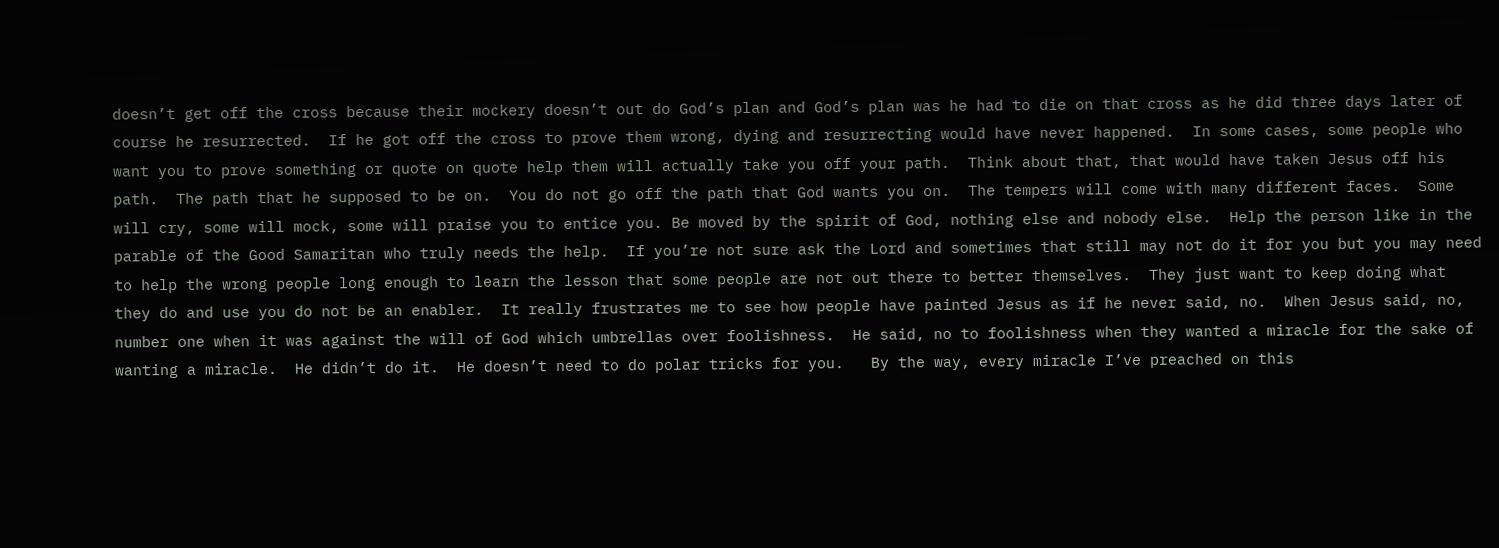doesn’t get off the cross because their mockery doesn’t out do God’s plan and God’s plan was he had to die on that cross as he did three days later of course he resurrected.  If he got off the cross to prove them wrong, dying and resurrecting would have never happened.  In some cases, some people who want you to prove something or quote on quote help them will actually take you off your path.  Think about that, that would have taken Jesus off his path.  The path that he supposed to be on.  You do not go off the path that God wants you on.  The tempers will come with many different faces.  Some will cry, some will mock, some will praise you to entice you. Be moved by the spirit of God, nothing else and nobody else.  Help the person like in the parable of the Good Samaritan who truly needs the help.  If you’re not sure ask the Lord and sometimes that still may not do it for you but you may need to help the wrong people long enough to learn the lesson that some people are not out there to better themselves.  They just want to keep doing what they do and use you do not be an enabler.  It really frustrates me to see how people have painted Jesus as if he never said, no.  When Jesus said, no, number one when it was against the will of God which umbrellas over foolishness.  He said, no to foolishness when they wanted a miracle for the sake of wanting a miracle.  He didn’t do it.  He doesn’t need to do polar tricks for you.   By the way, every miracle I’ve preached on this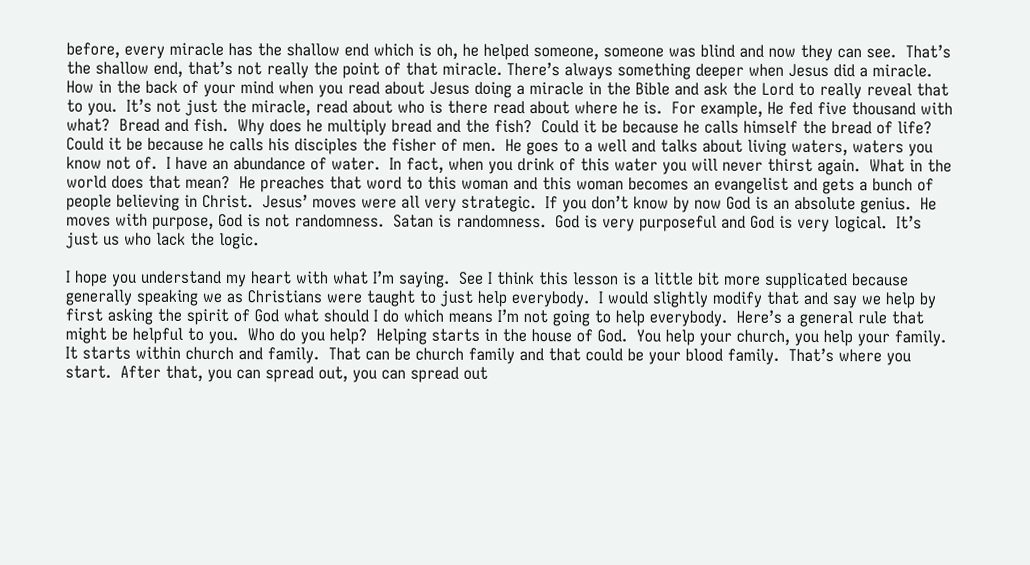before, every miracle has the shallow end which is oh, he helped someone, someone was blind and now they can see.  That’s the shallow end, that’s not really the point of that miracle. There’s always something deeper when Jesus did a miracle.  How in the back of your mind when you read about Jesus doing a miracle in the Bible and ask the Lord to really reveal that to you.  It’s not just the miracle, read about who is there read about where he is.  For example, He fed five thousand with what?  Bread and fish.  Why does he multiply bread and the fish?  Could it be because he calls himself the bread of life?  Could it be because he calls his disciples the fisher of men.  He goes to a well and talks about living waters, waters you know not of.  I have an abundance of water.  In fact, when you drink of this water you will never thirst again.  What in the world does that mean?  He preaches that word to this woman and this woman becomes an evangelist and gets a bunch of people believing in Christ.  Jesus’ moves were all very strategic.  If you don’t know by now God is an absolute genius.  He moves with purpose, God is not randomness.  Satan is randomness.  God is very purposeful and God is very logical.  It’s just us who lack the logic.

I hope you understand my heart with what I’m saying.  See I think this lesson is a little bit more supplicated because generally speaking we as Christians were taught to just help everybody.  I would slightly modify that and say we help by first asking the spirit of God what should I do which means I’m not going to help everybody.  Here’s a general rule that might be helpful to you.  Who do you help?  Helping starts in the house of God.  You help your church, you help your family.  It starts within church and family.  That can be church family and that could be your blood family.  That’s where you start.  After that, you can spread out, you can spread out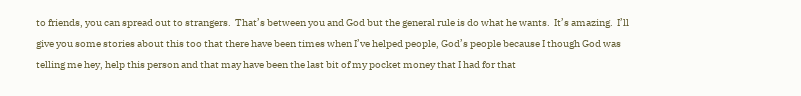to friends, you can spread out to strangers.  That’s between you and God but the general rule is do what he wants.  It’s amazing.  I’ll give you some stories about this too that there have been times when I’ve helped people, God’s people because I though God was telling me hey, help this person and that may have been the last bit of my pocket money that I had for that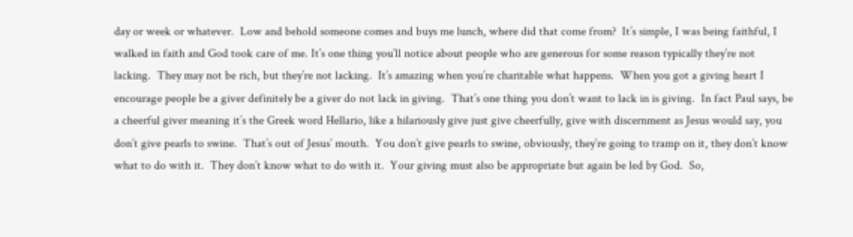day or week or whatever.  Low and behold someone comes and buys me lunch, where did that come from?  It’s simple, I was being faithful, I walked in faith and God took care of me. It’s one thing you’ll notice about people who are generous for some reason typically they’re not lacking.  They may not be rich, but they’re not lacking.  It’s amazing when you’re charitable what happens.  When you got a giving heart I encourage people be a giver definitely be a giver do not lack in giving.  That’s one thing you don’t want to lack in is giving.  In fact Paul says, be a cheerful giver meaning it’s the Greek word Hellario, like a hilariously give just give cheerfully, give with discernment as Jesus would say, you don’t give pearls to swine.  That’s out of Jesus’ mouth.  You don’t give pearls to swine, obviously, they’re going to tramp on it, they don’t know what to do with it.  They don’t know what to do with it.  Your giving must also be appropriate but again be led by God.  So,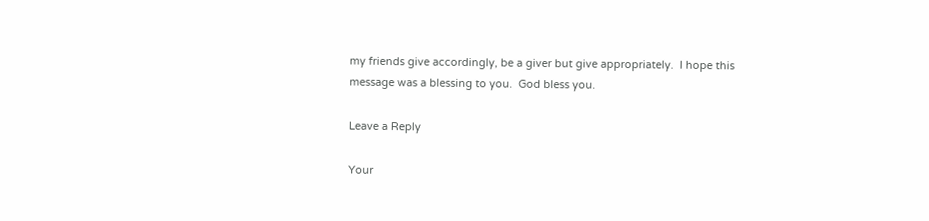my friends give accordingly, be a giver but give appropriately.  I hope this message was a blessing to you.  God bless you.

Leave a Reply

Your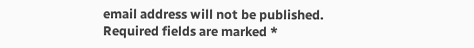email address will not be published. Required fields are marked *